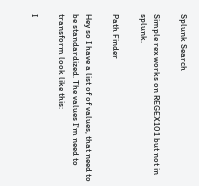Splunk Search

Simple rex works on REGEX101 but not in splunk.

Path Finder

Hey so I have a list of of values, that need to be standardized. The values I'm need to transform look like this:

I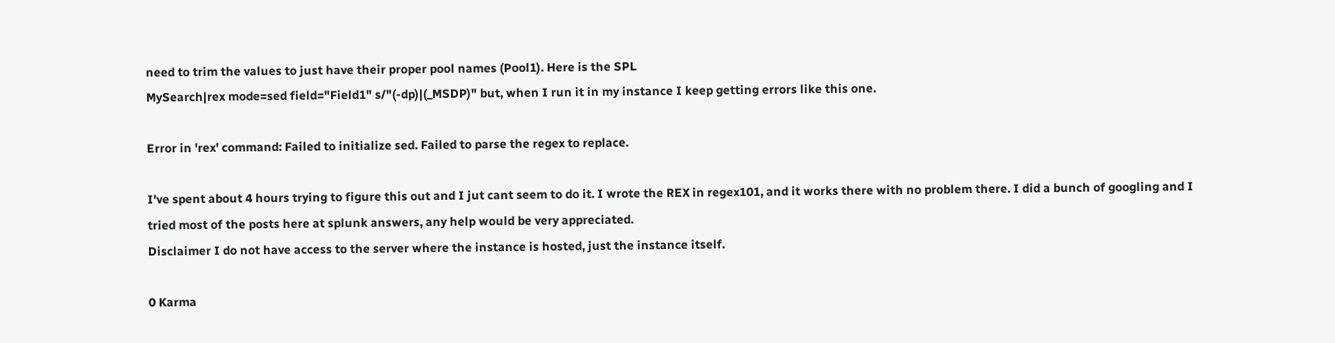need to trim the values to just have their proper pool names (Pool1). Here is the SPL
MySearch|rex mode=sed field="Field1" s/"(-dp)|(_MSDP)" but, when I run it in my instance I keep getting errors like this one.

Error in 'rex' command: Failed to initialize sed. Failed to parse the regex to replace.

I've spent about 4 hours trying to figure this out and I jut cant seem to do it. I wrote the REX in regex101, and it works there with no problem there. I did a bunch of googling and I tried most of the posts here at splunk answers, any help would be very appreciated.
Disclaimer I do not have access to the server where the instance is hosted, just the instance itself.

0 Karma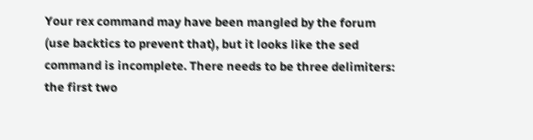Your rex command may have been mangled by the forum (use backtics to prevent that), but it looks like the sed command is incomplete. There needs to be three delimiters: the first two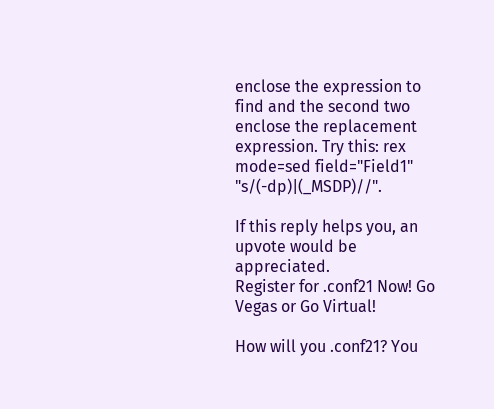enclose the expression to find and the second two enclose the replacement expression. Try this: rex mode=sed field="Field1" "s/(-dp)|(_MSDP)//".

If this reply helps you, an upvote would be appreciated.
Register for .conf21 Now! Go Vegas or Go Virtual!

How will you .conf21? You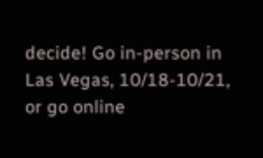decide! Go in-person in Las Vegas, 10/18-10/21, or go online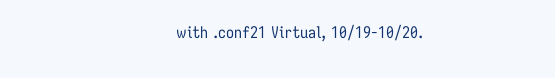with .conf21 Virtual, 10/19-10/20.